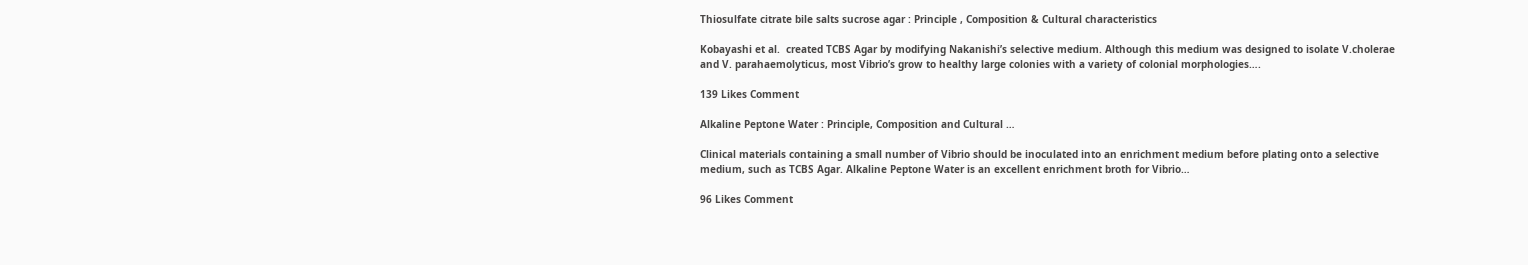Thiosulfate citrate bile salts sucrose agar : Principle , Composition & Cultural characteristics

Kobayashi et al.  created TCBS Agar by modifying Nakanishi’s selective medium. Although this medium was designed to isolate V.cholerae and V. parahaemolyticus, most Vibrio’s grow to healthy large colonies with a variety of colonial morphologies….

139 Likes Comment

Alkaline Peptone Water : Principle, Composition and Cultural …

Clinical materials containing a small number of Vibrio should be inoculated into an enrichment medium before plating onto a selective medium, such as TCBS Agar. Alkaline Peptone Water is an excellent enrichment broth for Vibrio…

96 Likes Comment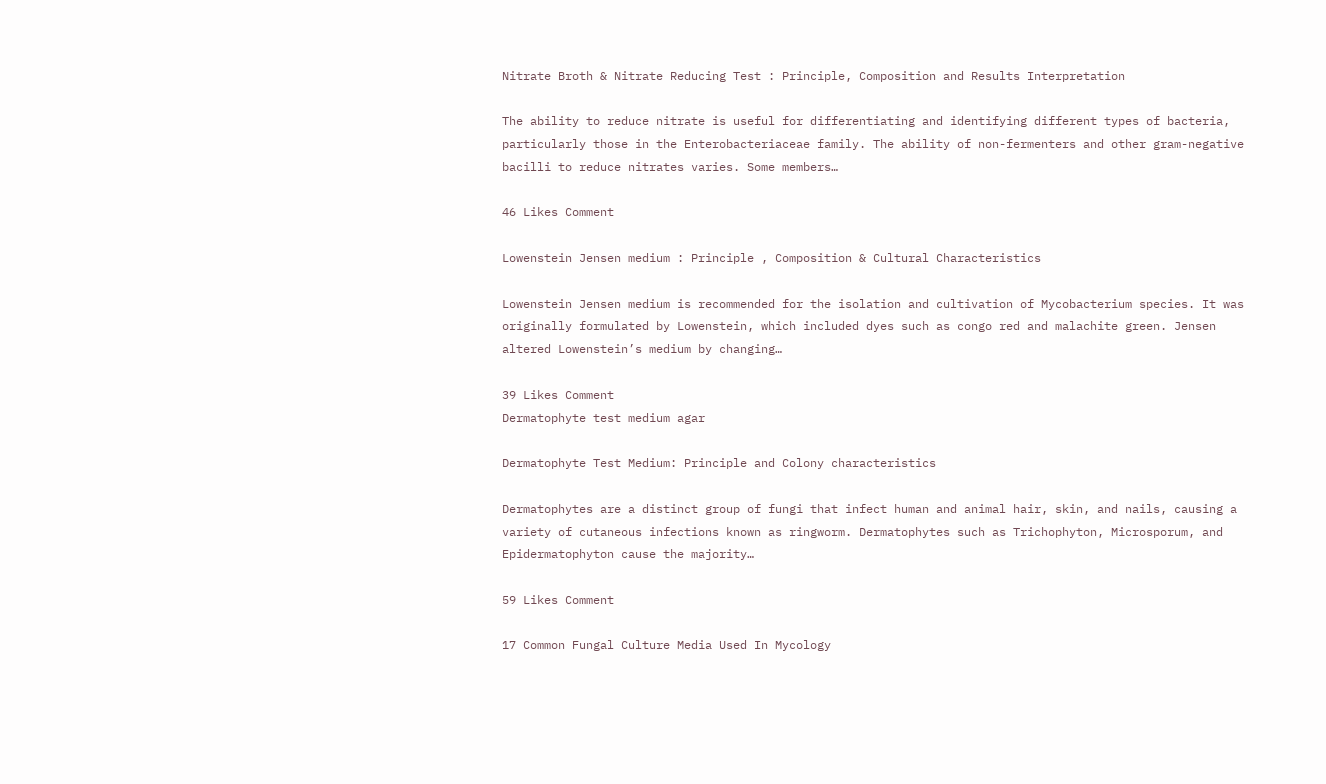Nitrate Broth & Nitrate Reducing Test : Principle, Composition and Results Interpretation

The ability to reduce nitrate is useful for differentiating and identifying different types of bacteria, particularly those in the Enterobacteriaceae family. The ability of non-fermenters and other gram-negative bacilli to reduce nitrates varies. Some members…

46 Likes Comment

Lowenstein Jensen medium : Principle , Composition & Cultural Characteristics

Lowenstein Jensen medium is recommended for the isolation and cultivation of Mycobacterium species. It was originally formulated by Lowenstein, which included dyes such as congo red and malachite green. Jensen altered Lowenstein’s medium by changing…

39 Likes Comment
Dermatophyte test medium agar

Dermatophyte Test Medium: Principle and Colony characteristics

Dermatophytes are a distinct group of fungi that infect human and animal hair, skin, and nails, causing a variety of cutaneous infections known as ringworm. Dermatophytes such as Trichophyton, Microsporum, and Epidermatophyton cause the majority…

59 Likes Comment

17 Common Fungal Culture Media Used In Mycology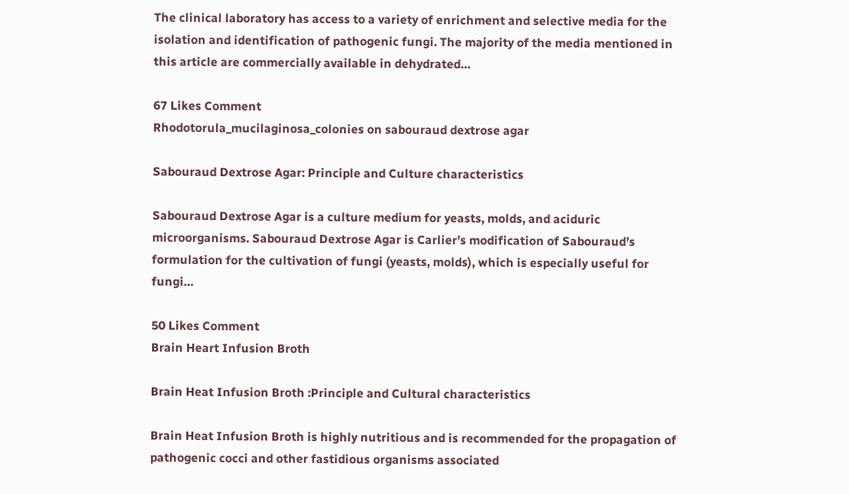The clinical laboratory has access to a variety of enrichment and selective media for the isolation and identification of pathogenic fungi. The majority of the media mentioned in this article are commercially available in dehydrated…

67 Likes Comment
Rhodotorula_mucilaginosa_colonies on sabouraud dextrose agar

Sabouraud Dextrose Agar: Principle and Culture characteristics

Sabouraud Dextrose Agar is a culture medium for yeasts, molds, and aciduric microorganisms. Sabouraud Dextrose Agar is Carlier’s modification of Sabouraud’s formulation for the cultivation of fungi (yeasts, molds), which is especially useful for fungi…

50 Likes Comment
Brain Heart Infusion Broth

Brain Heat Infusion Broth :Principle and Cultural characteristics

Brain Heat Infusion Broth is highly nutritious and is recommended for the propagation of pathogenic cocci and other fastidious organisms associated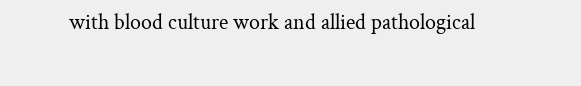with blood culture work and allied pathological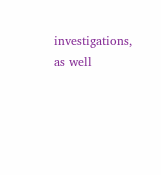investigations, as well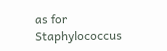as for Staphylococcus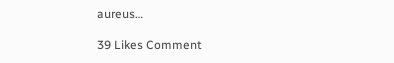aureus…

39 Likes Comment